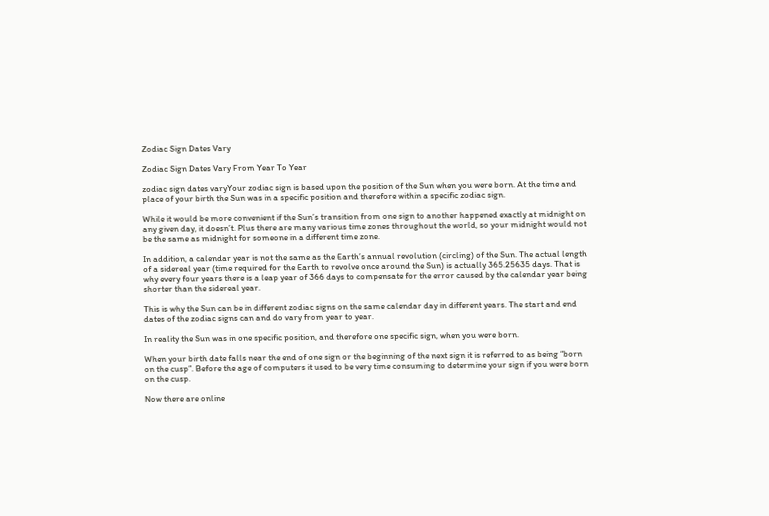Zodiac Sign Dates Vary

Zodiac Sign Dates Vary From Year To Year

zodiac sign dates varyYour zodiac sign is based upon the position of the Sun when you were born. At the time and place of your birth the Sun was in a specific position and therefore within a specific zodiac sign.

While it would be more convenient if the Sun’s transition from one sign to another happened exactly at midnight on any given day, it doesn’t. Plus there are many various time zones throughout the world, so your midnight would not be the same as midnight for someone in a different time zone.

In addition, a calendar year is not the same as the Earth’s annual revolution (circling) of the Sun. The actual length of a sidereal year (time required for the Earth to revolve once around the Sun) is actually 365.25635 days. That is why every four years there is a leap year of 366 days to compensate for the error caused by the calendar year being shorter than the sidereal year.

This is why the Sun can be in different zodiac signs on the same calendar day in different years. The start and end dates of the zodiac signs can and do vary from year to year.

In reality the Sun was in one specific position, and therefore one specific sign, when you were born.

When your birth date falls near the end of one sign or the beginning of the next sign it is referred to as being “born on the cusp”. Before the age of computers it used to be very time consuming to determine your sign if you were born on the cusp.

Now there are online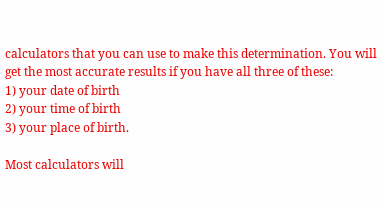calculators that you can use to make this determination. You will get the most accurate results if you have all three of these:
1) your date of birth
2) your time of birth
3) your place of birth.

Most calculators will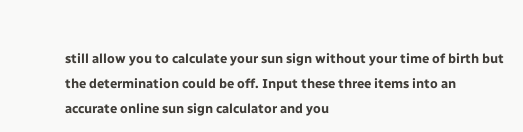still allow you to calculate your sun sign without your time of birth but the determination could be off. Input these three items into an accurate online sun sign calculator and you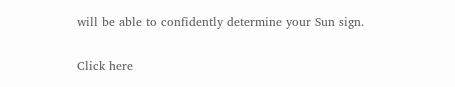will be able to confidently determine your Sun sign.

Click here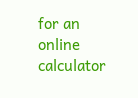for an online calculator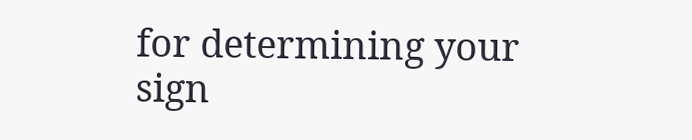for determining your sign